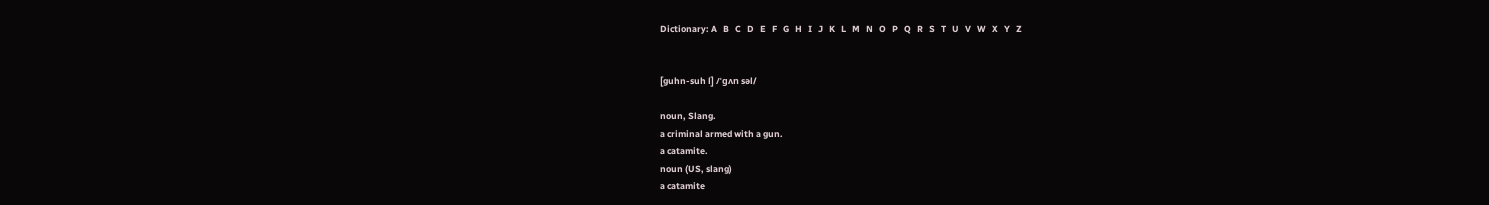Dictionary: A   B   C   D   E   F   G   H   I   J   K   L   M   N   O   P   Q   R   S   T   U   V   W   X   Y   Z


[guhn-suh l] /ˈgʌn səl/

noun, Slang.
a criminal armed with a gun.
a catamite.
noun (US, slang)
a catamite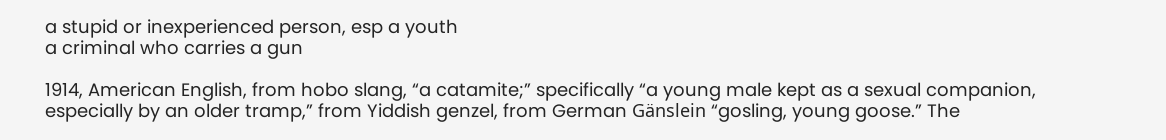a stupid or inexperienced person, esp a youth
a criminal who carries a gun

1914, American English, from hobo slang, “a catamite;” specifically “a young male kept as a sexual companion, especially by an older tramp,” from Yiddish genzel, from German Gänslein “gosling, young goose.” The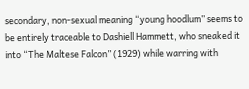secondary, non-sexual meaning “young hoodlum” seems to be entirely traceable to Dashiell Hammett, who sneaked it into “The Maltese Falcon” (1929) while warring with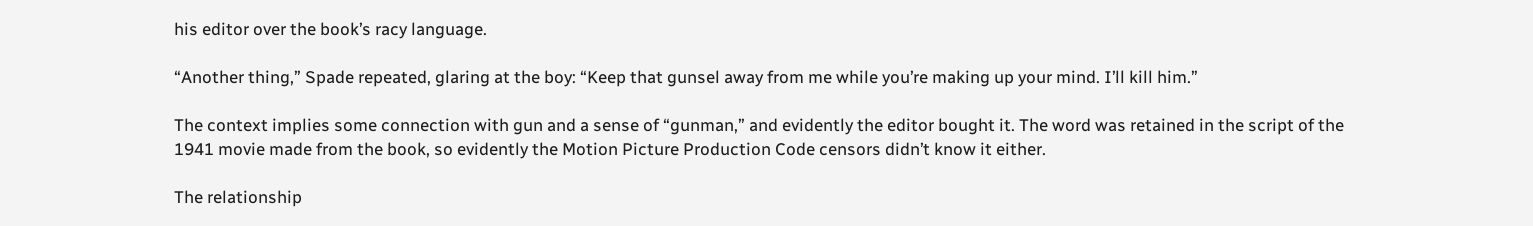his editor over the book’s racy language.

“Another thing,” Spade repeated, glaring at the boy: “Keep that gunsel away from me while you’re making up your mind. I’ll kill him.”

The context implies some connection with gun and a sense of “gunman,” and evidently the editor bought it. The word was retained in the script of the 1941 movie made from the book, so evidently the Motion Picture Production Code censors didn’t know it either.

The relationship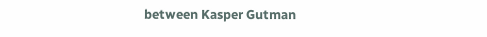between Kasper Gutman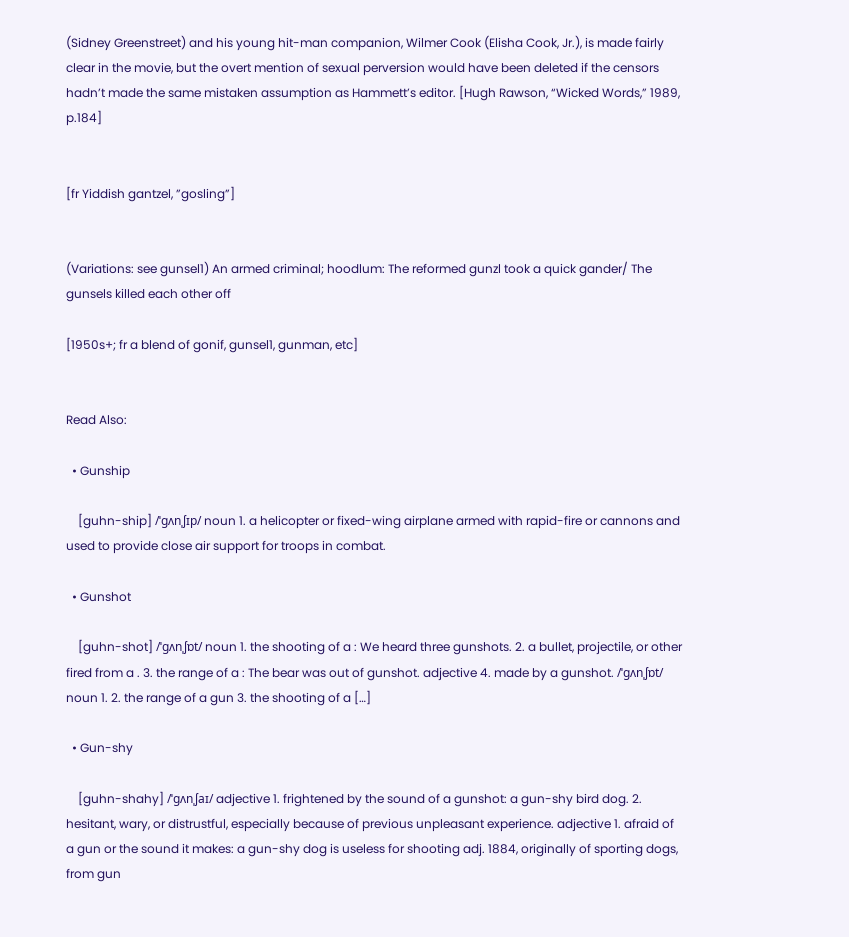(Sidney Greenstreet) and his young hit-man companion, Wilmer Cook (Elisha Cook, Jr.), is made fairly clear in the movie, but the overt mention of sexual perversion would have been deleted if the censors hadn’t made the same mistaken assumption as Hammett’s editor. [Hugh Rawson, “Wicked Words,” 1989, p.184]


[fr Yiddish gantzel, ”gosling”]


(Variations: see gunsel1) An armed criminal; hoodlum: The reformed gunzl took a quick gander/ The gunsels killed each other off

[1950s+; fr a blend of gonif, gunsel1, gunman, etc]


Read Also:

  • Gunship

    [guhn-ship] /ˈgʌnˌʃɪp/ noun 1. a helicopter or fixed-wing airplane armed with rapid-fire or cannons and used to provide close air support for troops in combat.

  • Gunshot

    [guhn-shot] /ˈgʌnˌʃɒt/ noun 1. the shooting of a : We heard three gunshots. 2. a bullet, projectile, or other fired from a . 3. the range of a : The bear was out of gunshot. adjective 4. made by a gunshot. /ˈɡʌnˌʃɒt/ noun 1. 2. the range of a gun 3. the shooting of a […]

  • Gun-shy

    [guhn-shahy] /ˈgʌnˌʃaɪ/ adjective 1. frightened by the sound of a gunshot: a gun-shy bird dog. 2. hesitant, wary, or distrustful, especially because of previous unpleasant experience. adjective 1. afraid of a gun or the sound it makes: a gun-shy dog is useless for shooting adj. 1884, originally of sporting dogs, from gun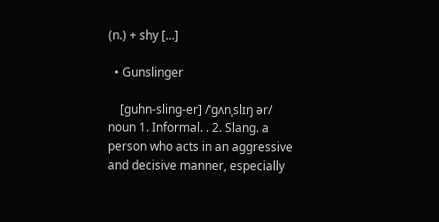(n.) + shy […]

  • Gunslinger

    [guhn-sling-er] /ˈgʌnˌslɪŋ ər/ noun 1. Informal. . 2. Slang. a person who acts in an aggressive and decisive manner, especially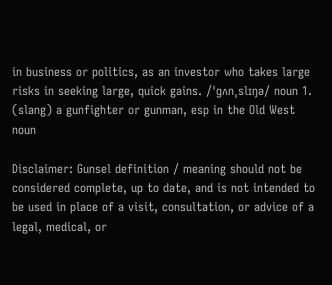in business or politics, as an investor who takes large risks in seeking large, quick gains. /ˈɡʌnˌslɪŋə/ noun 1. (slang) a gunfighter or gunman, esp in the Old West noun

Disclaimer: Gunsel definition / meaning should not be considered complete, up to date, and is not intended to be used in place of a visit, consultation, or advice of a legal, medical, or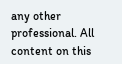any other professional. All content on this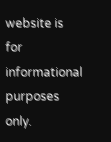website is for informational purposes only.